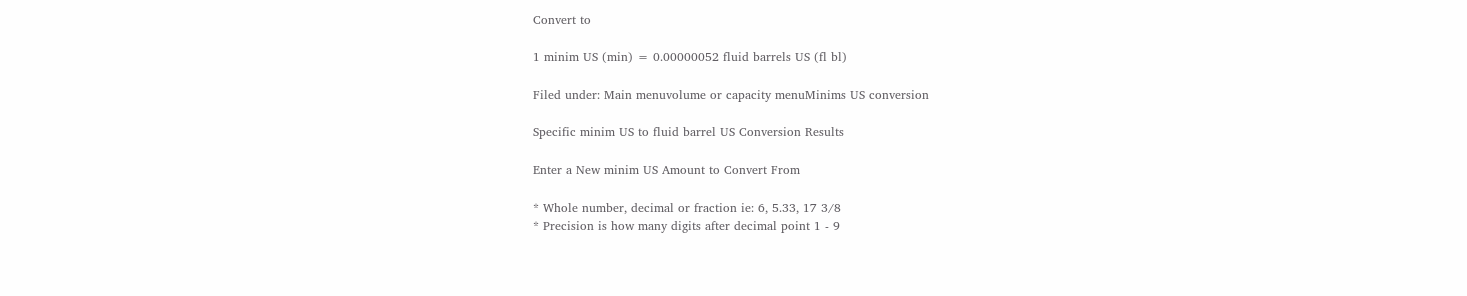Convert to

1 minim US (min) = 0.00000052 fluid barrels US (fl bl)

Filed under: Main menuvolume or capacity menuMinims US conversion

Specific minim US to fluid barrel US Conversion Results

Enter a New minim US Amount to Convert From

* Whole number, decimal or fraction ie: 6, 5.33, 17 3/8
* Precision is how many digits after decimal point 1 - 9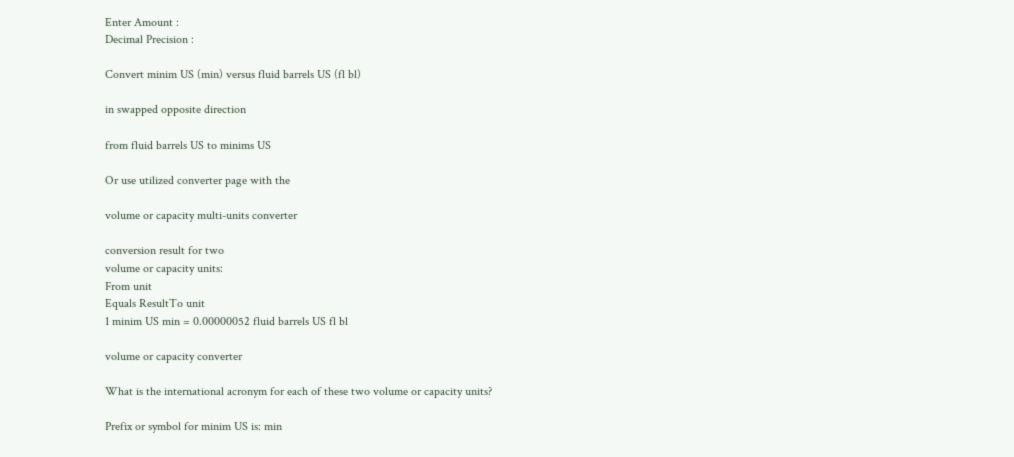Enter Amount :
Decimal Precision :

Convert minim US (min) versus fluid barrels US (fl bl)

in swapped opposite direction

from fluid barrels US to minims US

Or use utilized converter page with the

volume or capacity multi-units converter

conversion result for two
volume or capacity units:
From unit
Equals ResultTo unit
1 minim US min = 0.00000052 fluid barrels US fl bl

volume or capacity converter

What is the international acronym for each of these two volume or capacity units?

Prefix or symbol for minim US is: min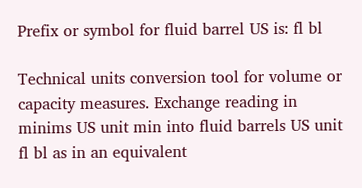Prefix or symbol for fluid barrel US is: fl bl

Technical units conversion tool for volume or capacity measures. Exchange reading in minims US unit min into fluid barrels US unit fl bl as in an equivalent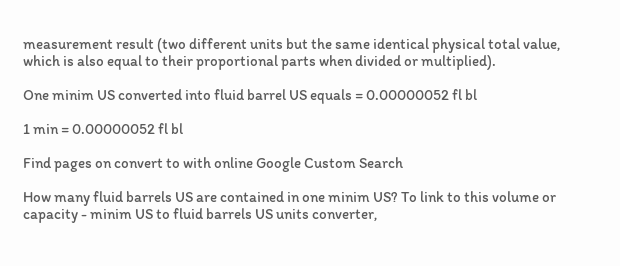measurement result (two different units but the same identical physical total value, which is also equal to their proportional parts when divided or multiplied).

One minim US converted into fluid barrel US equals = 0.00000052 fl bl

1 min = 0.00000052 fl bl

Find pages on convert to with online Google Custom Search

How many fluid barrels US are contained in one minim US? To link to this volume or capacity - minim US to fluid barrels US units converter,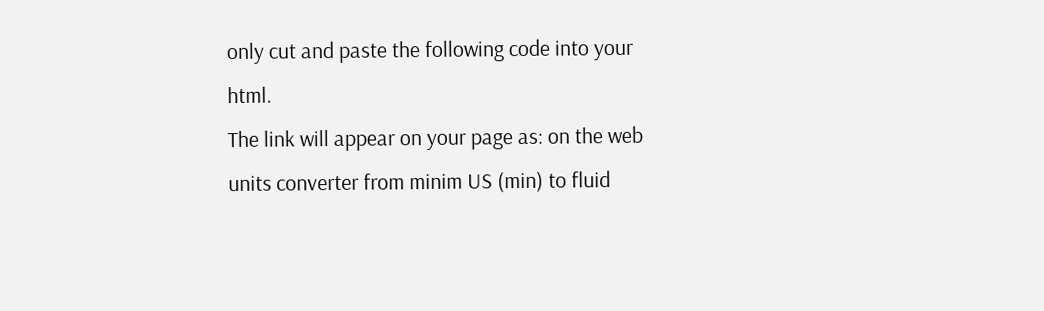only cut and paste the following code into your html.
The link will appear on your page as: on the web units converter from minim US (min) to fluid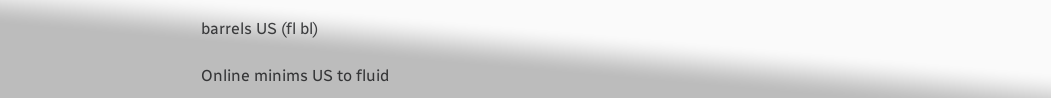barrels US (fl bl)

Online minims US to fluid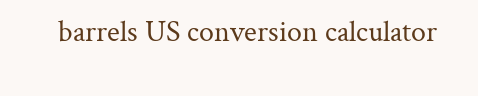barrels US conversion calculator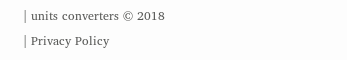| units converters © 2018 | Privacy Policy